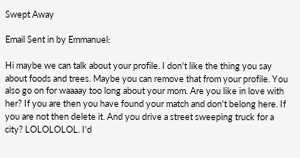Swept Away

Email Sent in by Emmanuel:

Hi maybe we can talk about your profile. I don't like the thing you say about foods and trees. Maybe you can remove that from your profile. You also go on for waaaay too long about your mom. Are you like in love with her? If you are then you have found your match and don't belong here. If you are not then delete it. And you drive a street sweeping truck for a city? LOLOLOLOL. I'd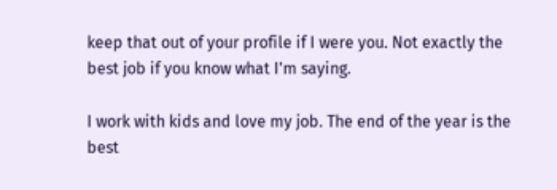keep that out of your profile if I were you. Not exactly the best job if you know what I'm saying.

I work with kids and love my job. The end of the year is the best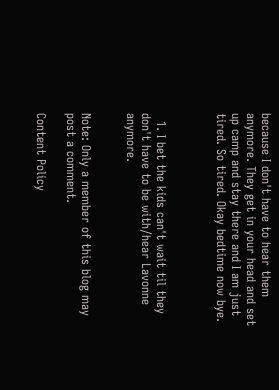because I don't have to hear them anymore. They get in your head and set up camp and stay there and I am just tired. So tired. Okay bedtime now bye.



  1. I bet the kids can't wait til they don't have to be with/hear Lavonne anymore.


Note: Only a member of this blog may post a comment.

Content Policy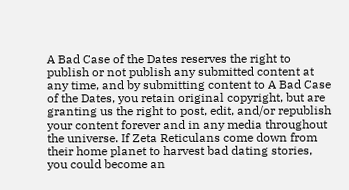A Bad Case of the Dates reserves the right to publish or not publish any submitted content at any time, and by submitting content to A Bad Case of the Dates, you retain original copyright, but are granting us the right to post, edit, and/or republish your content forever and in any media throughout the universe. If Zeta Reticulans come down from their home planet to harvest bad dating stories, you could become an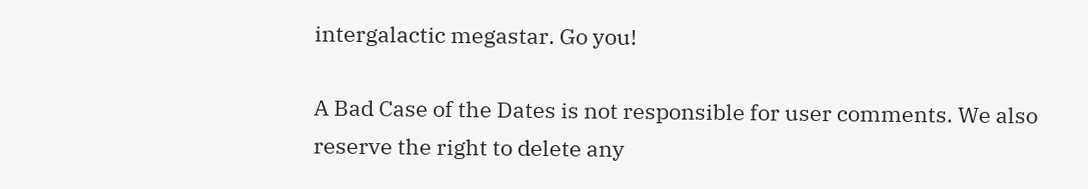intergalactic megastar. Go you!

A Bad Case of the Dates is not responsible for user comments. We also reserve the right to delete any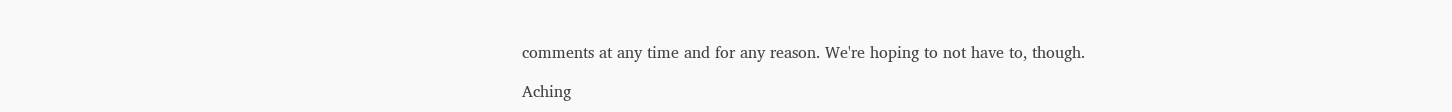comments at any time and for any reason. We're hoping to not have to, though.

Aching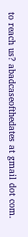to reach us? abadcaseofthedates at gmail dot com.